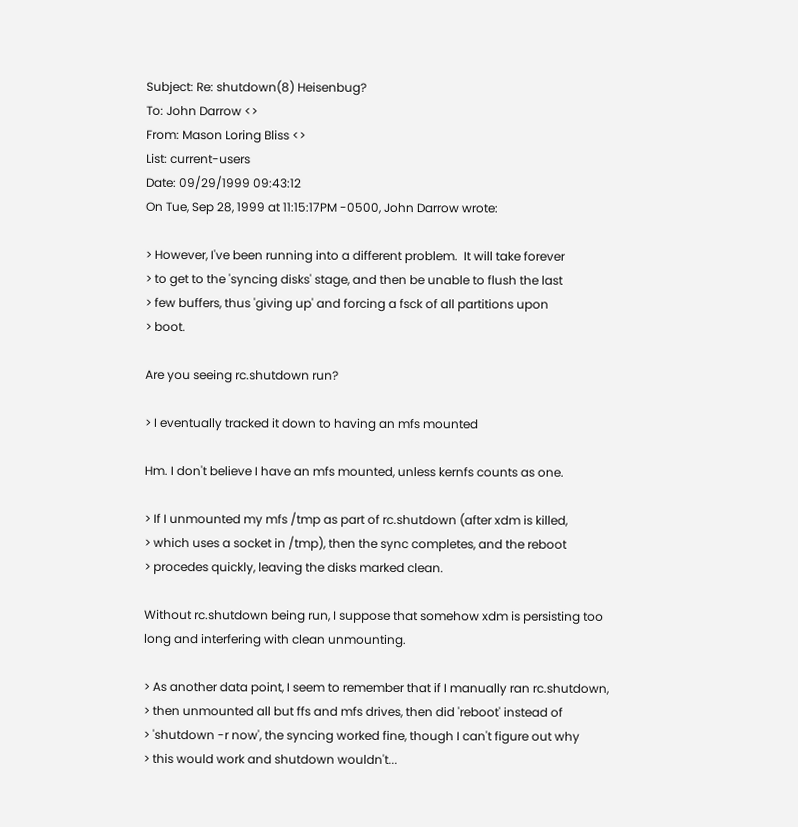Subject: Re: shutdown(8) Heisenbug?
To: John Darrow <>
From: Mason Loring Bliss <>
List: current-users
Date: 09/29/1999 09:43:12
On Tue, Sep 28, 1999 at 11:15:17PM -0500, John Darrow wrote:

> However, I've been running into a different problem.  It will take forever
> to get to the 'syncing disks' stage, and then be unable to flush the last
> few buffers, thus 'giving up' and forcing a fsck of all partitions upon
> boot.

Are you seeing rc.shutdown run?

> I eventually tracked it down to having an mfs mounted

Hm. I don't believe I have an mfs mounted, unless kernfs counts as one.

> If I unmounted my mfs /tmp as part of rc.shutdown (after xdm is killed,
> which uses a socket in /tmp), then the sync completes, and the reboot
> procedes quickly, leaving the disks marked clean.

Without rc.shutdown being run, I suppose that somehow xdm is persisting too
long and interfering with clean unmounting.

> As another data point, I seem to remember that if I manually ran rc.shutdown,
> then unmounted all but ffs and mfs drives, then did 'reboot' instead of
> 'shutdown -r now', the syncing worked fine, though I can't figure out why
> this would work and shutdown wouldn't...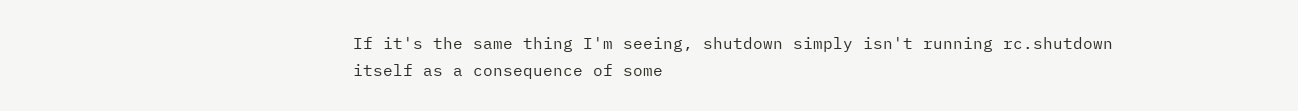If it's the same thing I'm seeing, shutdown simply isn't running rc.shutdown
itself as a consequence of some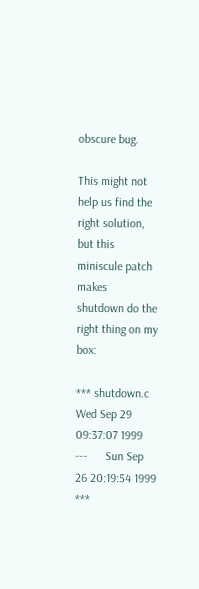obscure bug.

This might not help us find the right solution, but this miniscule patch makes
shutdown do the right thing on my box:

*** shutdown.c  Wed Sep 29 09:37:07 1999
---      Sun Sep 26 20:19:54 1999
***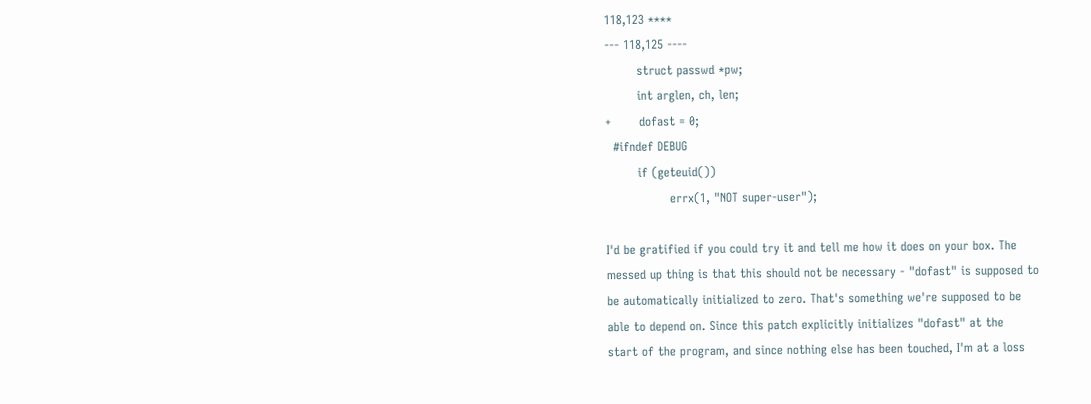118,123 ****
--- 118,125 ----
        struct passwd *pw;
        int arglen, ch, len;
+       dofast = 0;
  #ifndef DEBUG
        if (geteuid())
                errx(1, "NOT super-user");

I'd be gratified if you could try it and tell me how it does on your box. The
messed up thing is that this should not be necessary - "dofast" is supposed to
be automatically initialized to zero. That's something we're supposed to be
able to depend on. Since this patch explicitly initializes "dofast" at the
start of the program, and since nothing else has been touched, I'm at a loss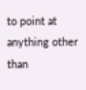to point at anything other than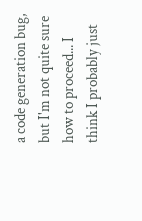a code generation bug, but I'm not quite sure
how to proceed... I think I probably just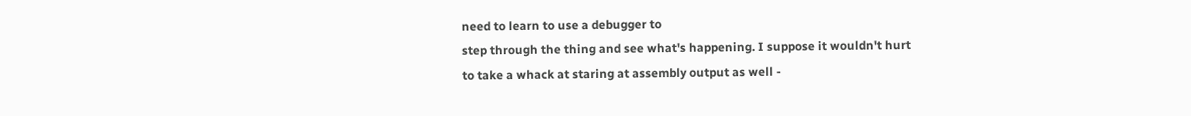need to learn to use a debugger to
step through the thing and see what's happening. I suppose it wouldn't hurt
to take a whack at staring at assembly output as well -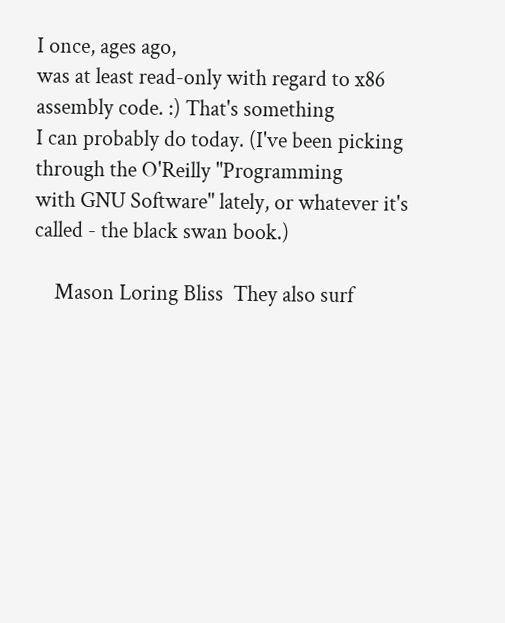I once, ages ago,
was at least read-only with regard to x86 assembly code. :) That's something
I can probably do today. (I've been picking through the O'Reilly "Programming
with GNU Software" lately, or whatever it's called - the black swan book.)

    Mason Loring Bliss  They also surf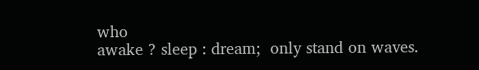who
awake ? sleep : dream;  only stand on waves.